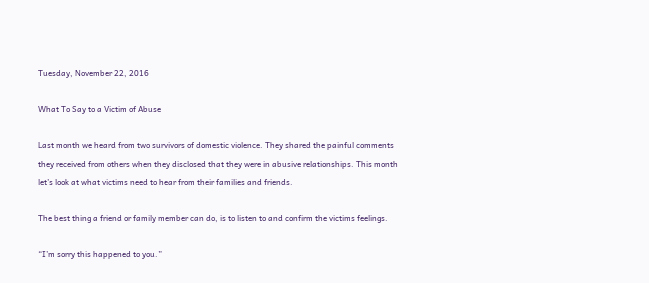Tuesday, November 22, 2016

What To Say to a Victim of Abuse

Last month we heard from two survivors of domestic violence. They shared the painful comments they received from others when they disclosed that they were in abusive relationships. This month let’s look at what victims need to hear from their families and friends.

The best thing a friend or family member can do, is to listen to and confirm the victims feelings.

“I’m sorry this happened to you.”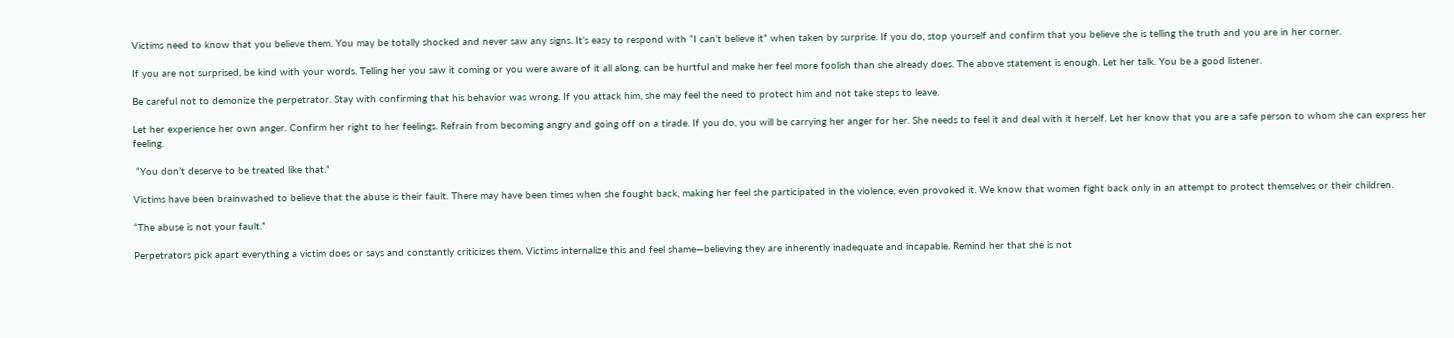Victims need to know that you believe them. You may be totally shocked and never saw any signs. It’s easy to respond with “I can’t believe it” when taken by surprise. If you do, stop yourself and confirm that you believe she is telling the truth and you are in her corner.

If you are not surprised, be kind with your words. Telling her you saw it coming or you were aware of it all along, can be hurtful and make her feel more foolish than she already does. The above statement is enough. Let her talk. You be a good listener.

Be careful not to demonize the perpetrator. Stay with confirming that his behavior was wrong. If you attack him, she may feel the need to protect him and not take steps to leave.

Let her experience her own anger. Confirm her right to her feelings. Refrain from becoming angry and going off on a tirade. If you do, you will be carrying her anger for her. She needs to feel it and deal with it herself. Let her know that you are a safe person to whom she can express her feeling.

 “You don’t deserve to be treated like that.”

Victims have been brainwashed to believe that the abuse is their fault. There may have been times when she fought back, making her feel she participated in the violence, even provoked it. We know that women fight back only in an attempt to protect themselves or their children.

“The abuse is not your fault.”

Perpetrators pick apart everything a victim does or says and constantly criticizes them. Victims internalize this and feel shame—believing they are inherently inadequate and incapable. Remind her that she is not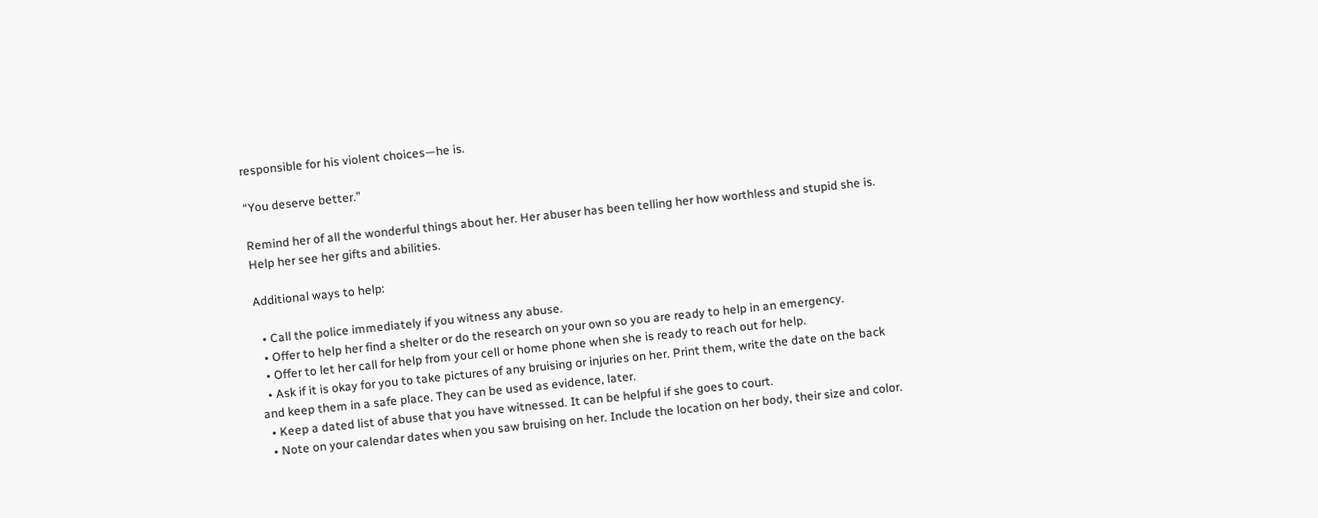responsible for his violent choices—he is.

“You deserve better.”

Remind her of all the wonderful things about her. Her abuser has been telling her how worthless and stupid she is. Help her see her gifts and abilities.

Additional ways to help:

  • Call the police immediately if you witness any abuse.
  • Offer to help her find a shelter or do the research on your own so you are ready to help in an emergency.
  • Offer to let her call for help from your cell or home phone when she is ready to reach out for help.
  • Ask if it is okay for you to take pictures of any bruising or injuries on her. Print them, write the date on the back and keep them in a safe place. They can be used as evidence, later.
  • Keep a dated list of abuse that you have witnessed. It can be helpful if she goes to court.
  • Note on your calendar dates when you saw bruising on her. Include the location on her body, their size and color.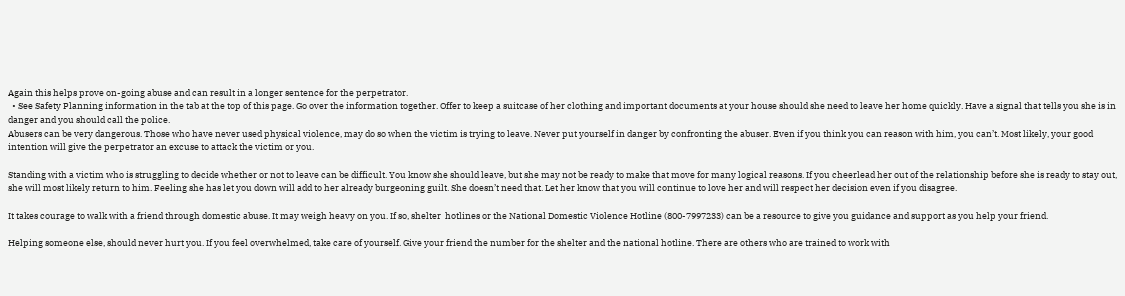Again this helps prove on-going abuse and can result in a longer sentence for the perpetrator.
  • See Safety Planning information in the tab at the top of this page. Go over the information together. Offer to keep a suitcase of her clothing and important documents at your house should she need to leave her home quickly. Have a signal that tells you she is in danger and you should call the police.
Abusers can be very dangerous. Those who have never used physical violence, may do so when the victim is trying to leave. Never put yourself in danger by confronting the abuser. Even if you think you can reason with him, you can’t. Most likely, your good intention will give the perpetrator an excuse to attack the victim or you.

Standing with a victim who is struggling to decide whether or not to leave can be difficult. You know she should leave, but she may not be ready to make that move for many logical reasons. If you cheerlead her out of the relationship before she is ready to stay out, she will most likely return to him. Feeling she has let you down will add to her already burgeoning guilt. She doesn’t need that. Let her know that you will continue to love her and will respect her decision even if you disagree.

It takes courage to walk with a friend through domestic abuse. It may weigh heavy on you. If so, shelter  hotlines or the National Domestic Violence Hotline (800-7997233) can be a resource to give you guidance and support as you help your friend.

Helping someone else, should never hurt you. If you feel overwhelmed, take care of yourself. Give your friend the number for the shelter and the national hotline. There are others who are trained to work with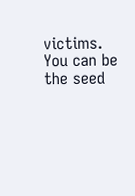victims. You can be the seed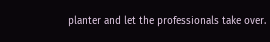planter and let the professionals take over.